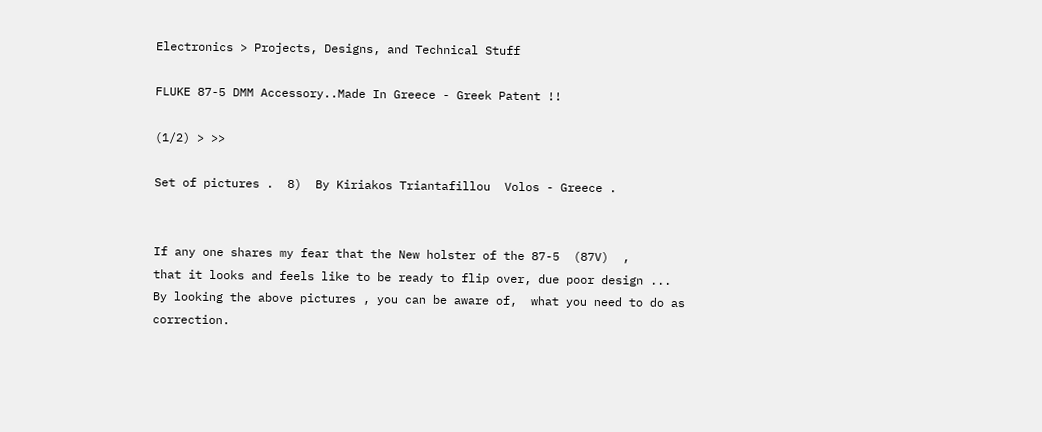Electronics > Projects, Designs, and Technical Stuff

FLUKE 87-5 DMM Accessory..Made In Greece - Greek Patent !!

(1/2) > >>

Set of pictures .  8)  By Kiriakos Triantafillou  Volos - Greece .


If any one shares my fear that the New holster of the 87-5  (87V)  ,
that it looks and feels like to be ready to flip over, due poor design ...
By looking the above pictures , you can be aware of,  what you need to do as correction.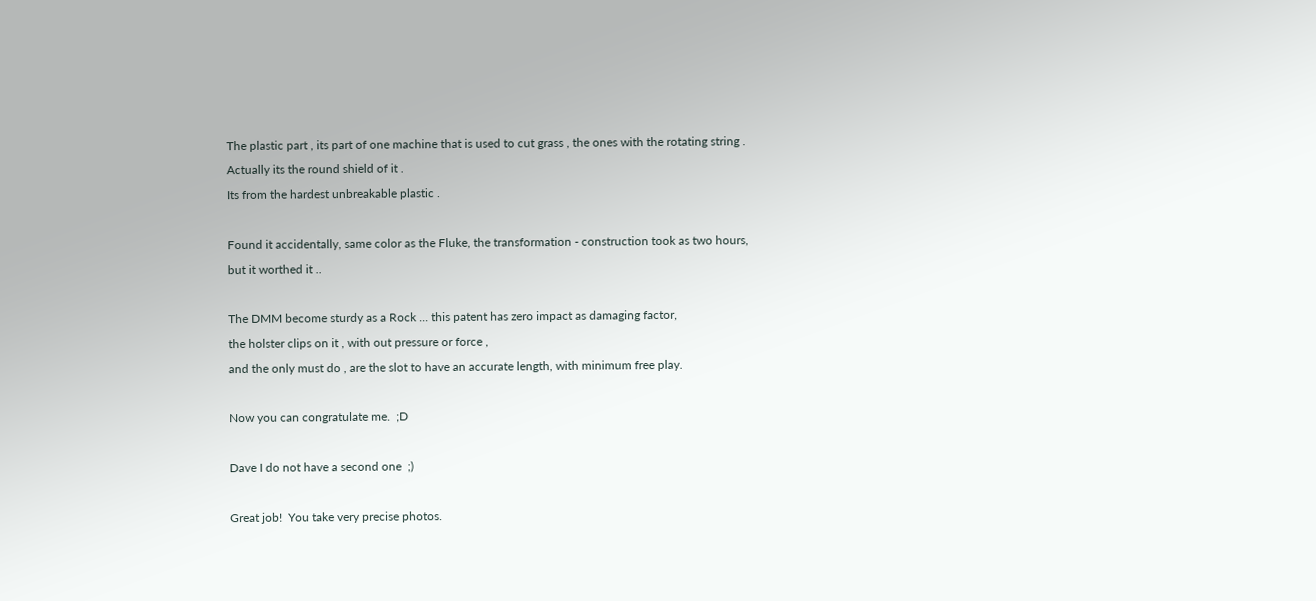The plastic part , its part of one machine that is used to cut grass , the ones with the rotating string .
Actually its the round shield of it .
Its from the hardest unbreakable plastic .

Found it accidentally, same color as the Fluke, the transformation - construction took as two hours,
but it worthed it ..

The DMM become sturdy as a Rock ... this patent has zero impact as damaging factor,
the holster clips on it , with out pressure or force ,
and the only must do , are the slot to have an accurate length, with minimum free play.

Now you can congratulate me.  ;D

Dave I do not have a second one  ;)

Great job!  You take very precise photos.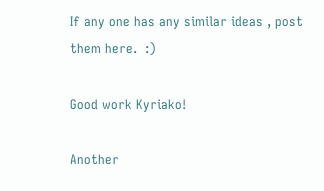If any one has any similar ideas , post them here.  :)

Good work Kyriako!

Another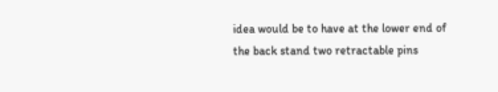idea would be to have at the lower end of the back stand two retractable pins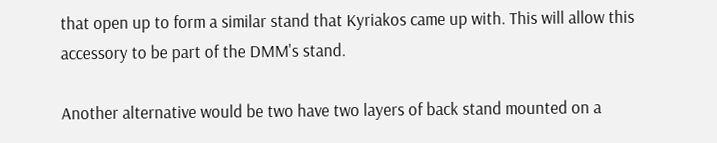that open up to form a similar stand that Kyriakos came up with. This will allow this accessory to be part of the DMM's stand.

Another alternative would be two have two layers of back stand mounted on a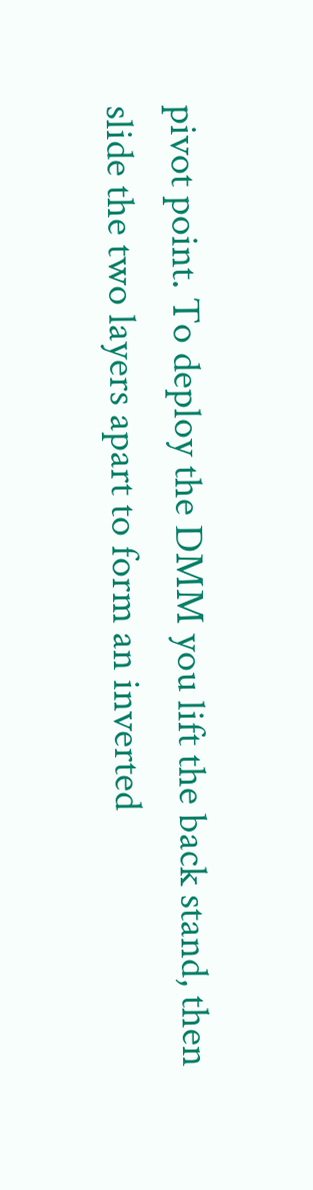pivot point. To deploy the DMM you lift the back stand, then slide the two layers apart to form an inverted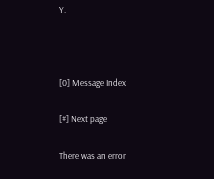Y.



[0] Message Index

[#] Next page

There was an error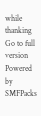while thanking
Go to full version
Powered by SMFPacks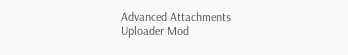Advanced Attachments Uploader Mod